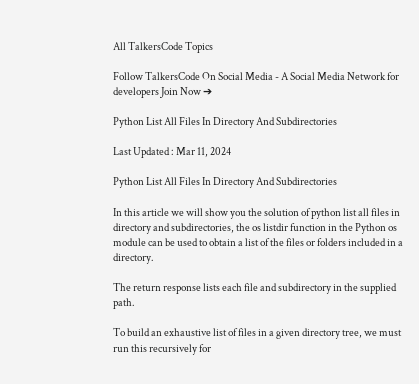All TalkersCode Topics

Follow TalkersCode On Social Media - A Social Media Network for developers Join Now ➔

Python List All Files In Directory And Subdirectories

Last Updated : Mar 11, 2024

Python List All Files In Directory And Subdirectories

In this article we will show you the solution of python list all files in directory and subdirectories, the os listdir function in the Python os module can be used to obtain a list of the files or folders included in a directory.

The return response lists each file and subdirectory in the supplied path.

To build an exhaustive list of files in a given directory tree, we must run this recursively for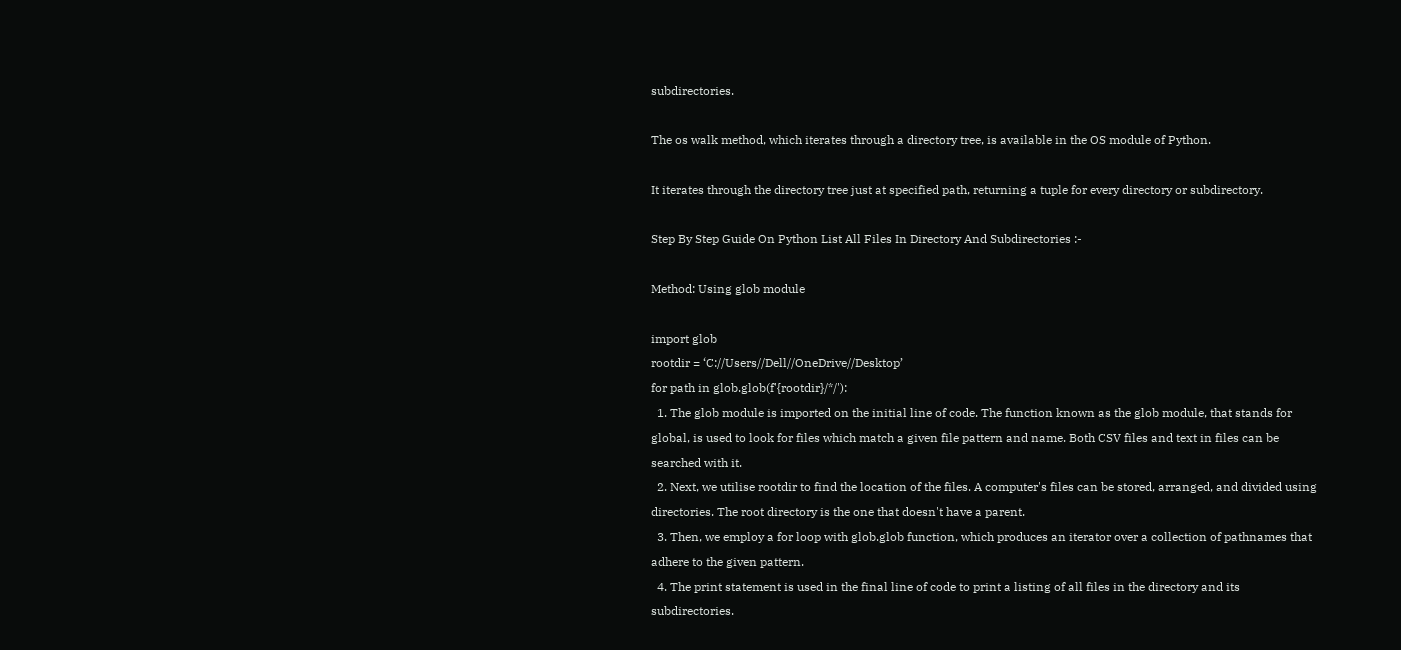subdirectories.

The os walk method, which iterates through a directory tree, is available in the OS module of Python.

It iterates through the directory tree just at specified path, returning a tuple for every directory or subdirectory.

Step By Step Guide On Python List All Files In Directory And Subdirectories :-

Method: Using glob module

import glob
rootdir = ‘C://Users//Dell//OneDrive//Desktop’
for path in glob.glob(f'{rootdir}/*/'):
  1. The glob module is imported on the initial line of code. The function known as the glob module, that stands for global, is used to look for files which match a given file pattern and name. Both CSV files and text in files can be searched with it.
  2. Next, we utilise rootdir to find the location of the files. A computer's files can be stored, arranged, and divided using directories. The root directory is the one that doesn't have a parent.
  3. Then, we employ a for loop with glob.glob function, which produces an iterator over a collection of pathnames that adhere to the given pattern.
  4. The print statement is used in the final line of code to print a listing of all files in the directory and its subdirectories.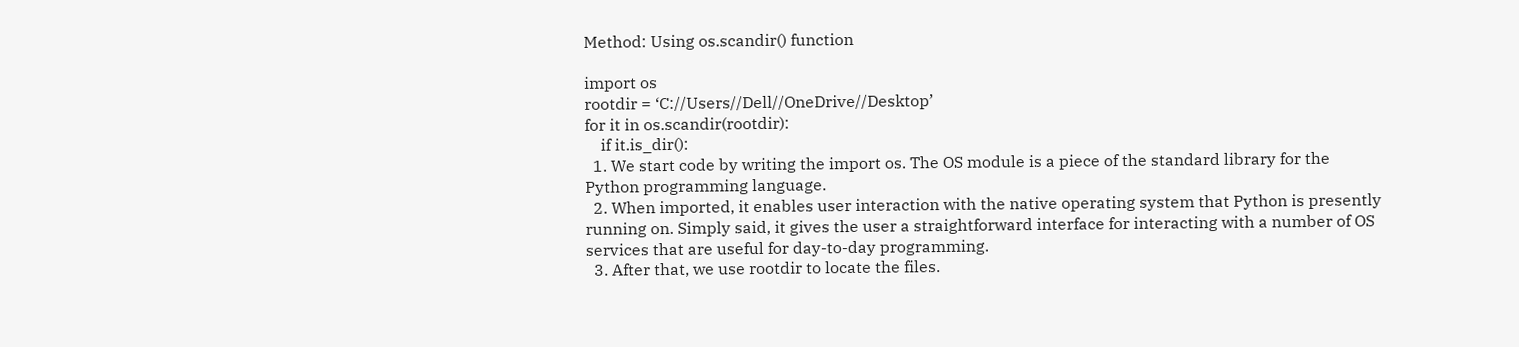Method: Using os.scandir() function

import os
rootdir = ‘C://Users//Dell//OneDrive//Desktop’
for it in os.scandir(rootdir):
    if it.is_dir():
  1. We start code by writing the import os. The OS module is a piece of the standard library for the Python programming language.
  2. When imported, it enables user interaction with the native operating system that Python is presently running on. Simply said, it gives the user a straightforward interface for interacting with a number of OS services that are useful for day-to-day programming.
  3. After that, we use rootdir to locate the files.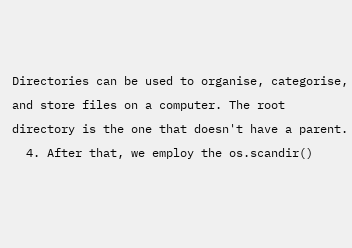Directories can be used to organise, categorise, and store files on a computer. The root directory is the one that doesn't have a parent.
  4. After that, we employ the os.scandir()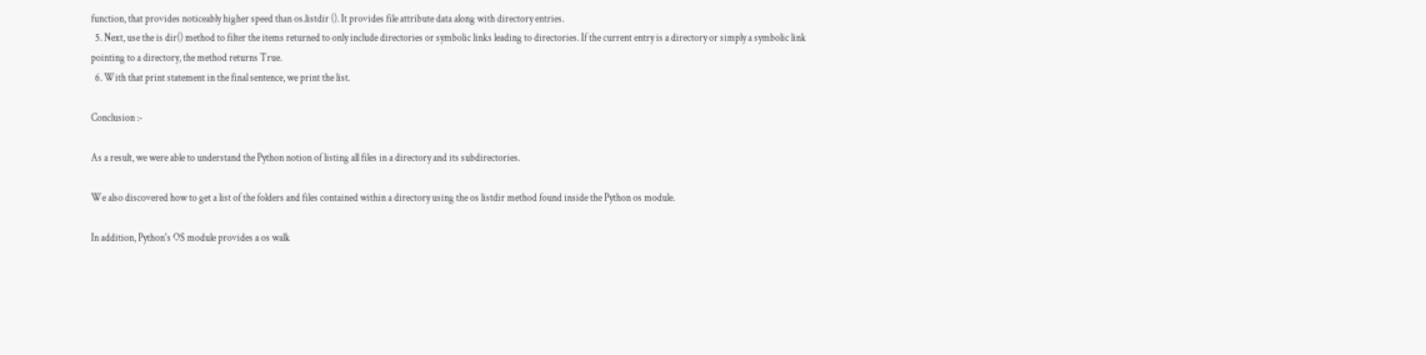function, that provides noticeably higher speed than os.listdir (). It provides file attribute data along with directory entries.
  5. Next, use the is dir() method to filter the items returned to only include directories or symbolic links leading to directories. If the current entry is a directory or simply a symbolic link pointing to a directory, the method returns True.
  6. With that print statement in the final sentence, we print the list.

Conclusion :-

As a result, we were able to understand the Python notion of listing all files in a directory and its subdirectories.

We also discovered how to get a list of the folders and files contained within a directory using the os listdir method found inside the Python os module.

In addition, Python's OS module provides a os walk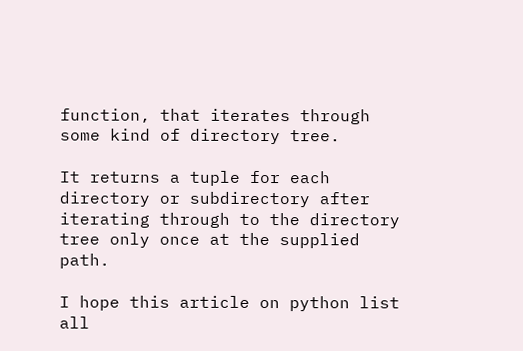function, that iterates through some kind of directory tree.

It returns a tuple for each directory or subdirectory after iterating through to the directory tree only once at the supplied path.

I hope this article on python list all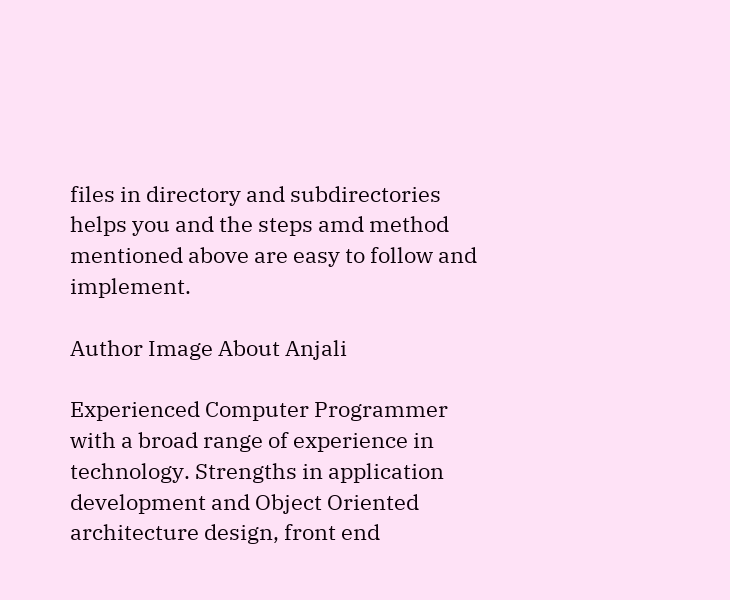files in directory and subdirectories helps you and the steps amd method mentioned above are easy to follow and implement.

Author Image About Anjali

Experienced Computer Programmer with a broad range of experience in technology. Strengths in application development and Object Oriented architecture design, front end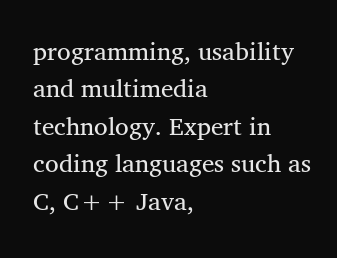programming, usability and multimedia technology. Expert in coding languages such as C, C++ Java,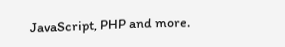JavaScript, PHP and more.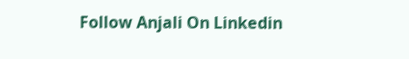Follow Anjali On Linkedin